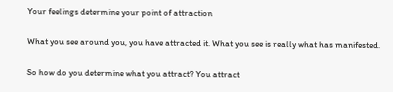Your feelings determine your point of attraction

What you see around you, you have attracted it. What you see is really what has manifested.

So how do you determine what you attract? You attract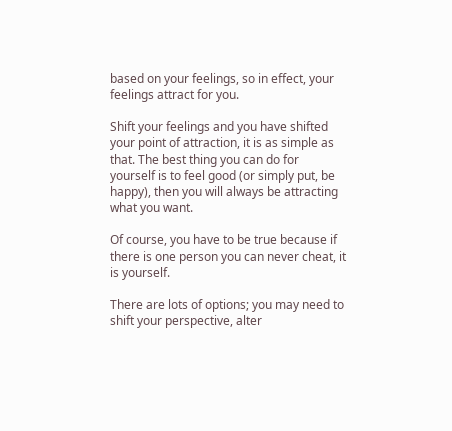based on your feelings, so in effect, your feelings attract for you.

Shift your feelings and you have shifted your point of attraction, it is as simple as that. The best thing you can do for yourself is to feel good (or simply put, be happy), then you will always be attracting what you want.

Of course, you have to be true because if there is one person you can never cheat, it is yourself.

There are lots of options; you may need to shift your perspective, alter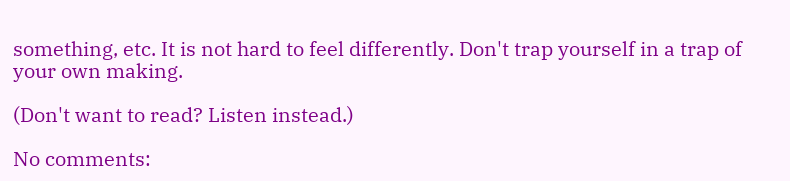something, etc. It is not hard to feel differently. Don't trap yourself in a trap of your own making.

(Don't want to read? Listen instead.)

No comments: